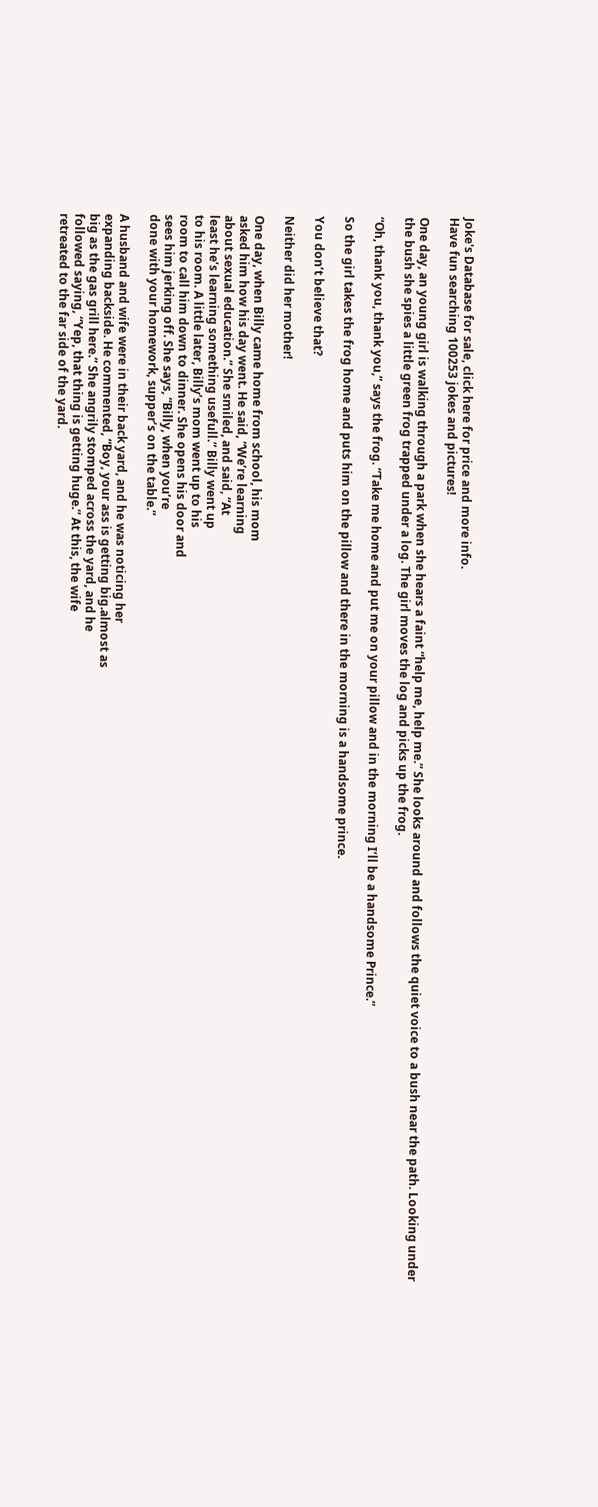Joke's Database for sale, click here for price and more info.
Have fun searching 100253 jokes and pictures!

One day, an young girl is walking through a park when she hears a faint “help me, help me.” She looks around and follows the quiet voice to a bush near the path. Looking under the bush she spies a little green frog trapped under a log. The girl moves the log and picks up the frog.

“Oh, thank you, thank you,” says the frog. “Take me home and put me on your pillow and in the morning I’ll be a handsome Prince.”

So the girl takes the frog home and puts him on the pillow and there in the morning is a handsome prince.

You don’t believe that?

Neither did her mother!

One day, when Billy came home from school, his mom
asked him how his day went. He said, “We’re learning
about sexual education.” She smiled, and said, “At
least he’s learning something usefull.” Billy went up
to his room. A little later, Billy’s mom went up to his
room to call him down to dinner. She opens his door and
sees him jerking off. She says, “Billy, when you’re
done with your homework, supper’s on the table.”

A husband and wife were in their back yard, and he was noticing her
expanding backside. He commented, “Boy, your ass is getting big.almost as
big as the gas grill here.” She angrily stomped across the yard, and he
followed saying, “Yep, that thing is getting huge.” At this, the wife
retreated to the far side of the yard.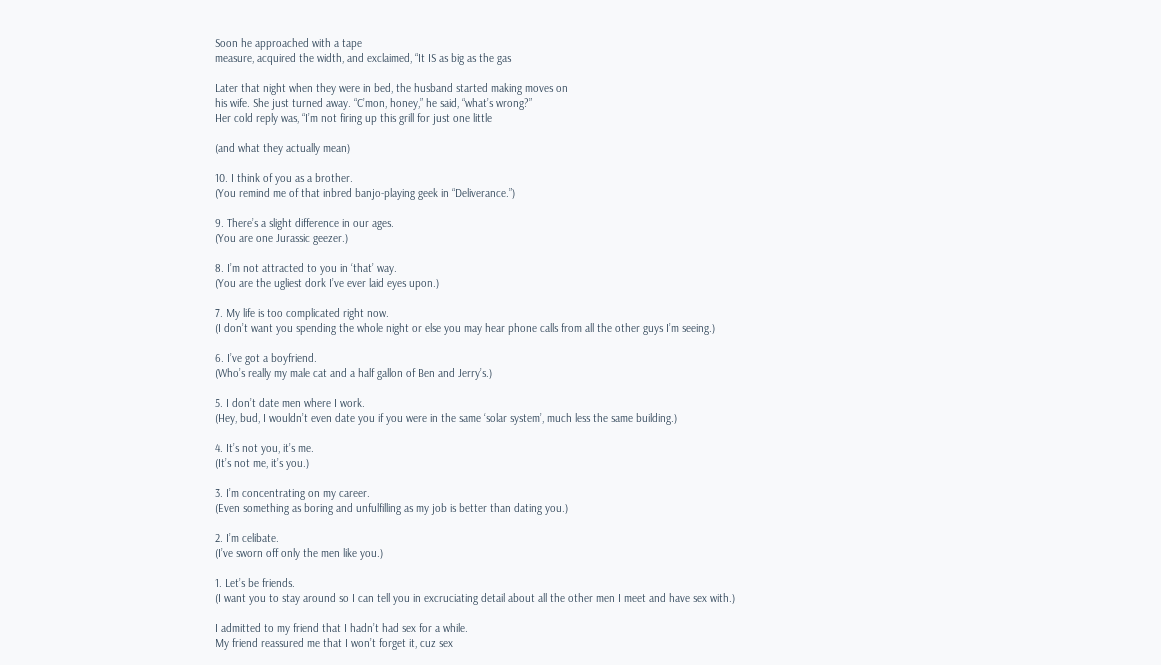Soon he approached with a tape
measure, acquired the width, and exclaimed, “It IS as big as the gas

Later that night when they were in bed, the husband started making moves on
his wife. She just turned away. “C’mon, honey,” he said, “what’s wrong?”
Her cold reply was, “I’m not firing up this grill for just one little

(and what they actually mean)

10. I think of you as a brother.
(You remind me of that inbred banjo-playing geek in “Deliverance.”)

9. There’s a slight difference in our ages.
(You are one Jurassic geezer.)

8. I’m not attracted to you in ‘that’ way.
(You are the ugliest dork I’ve ever laid eyes upon.)

7. My life is too complicated right now.
(I don’t want you spending the whole night or else you may hear phone calls from all the other guys I’m seeing.)

6. I’ve got a boyfriend.
(Who’s really my male cat and a half gallon of Ben and Jerry’s.)

5. I don’t date men where I work.
(Hey, bud, I wouldn’t even date you if you were in the same ‘solar system’, much less the same building.)

4. It’s not you, it’s me.
(It’s not me, it’s you.)

3. I’m concentrating on my career.
(Even something as boring and unfulfilling as my job is better than dating you.)

2. I’m celibate.
(I’ve sworn off only the men like you.)

1. Let’s be friends.
(I want you to stay around so I can tell you in excruciating detail about all the other men I meet and have sex with.)

I admitted to my friend that I hadn’t had sex for a while.
My friend reassured me that I won’t forget it, cuz sex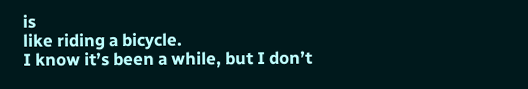is
like riding a bicycle.
I know it’s been a while, but I don’t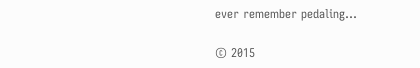ever remember pedaling…

© 2015